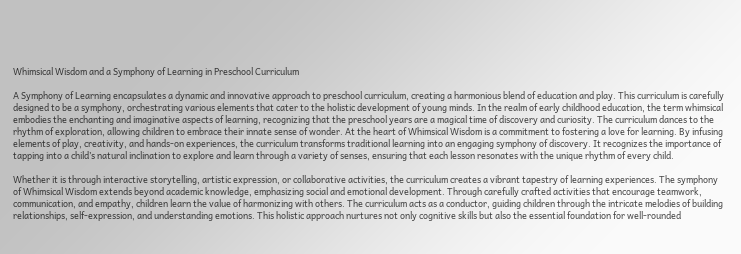Whimsical Wisdom and a Symphony of Learning in Preschool Curriculum

A Symphony of Learning encapsulates a dynamic and innovative approach to preschool curriculum, creating a harmonious blend of education and play. This curriculum is carefully designed to be a symphony, orchestrating various elements that cater to the holistic development of young minds. In the realm of early childhood education, the term whimsical embodies the enchanting and imaginative aspects of learning, recognizing that the preschool years are a magical time of discovery and curiosity. The curriculum dances to the rhythm of exploration, allowing children to embrace their innate sense of wonder. At the heart of Whimsical Wisdom is a commitment to fostering a love for learning. By infusing elements of play, creativity, and hands-on experiences, the curriculum transforms traditional learning into an engaging symphony of discovery. It recognizes the importance of tapping into a child’s natural inclination to explore and learn through a variety of senses, ensuring that each lesson resonates with the unique rhythm of every child.

Whether it is through interactive storytelling, artistic expression, or collaborative activities, the curriculum creates a vibrant tapestry of learning experiences. The symphony of Whimsical Wisdom extends beyond academic knowledge, emphasizing social and emotional development. Through carefully crafted activities that encourage teamwork, communication, and empathy, children learn the value of harmonizing with others. The curriculum acts as a conductor, guiding children through the intricate melodies of building relationships, self-expression, and understanding emotions. This holistic approach nurtures not only cognitive skills but also the essential foundation for well-rounded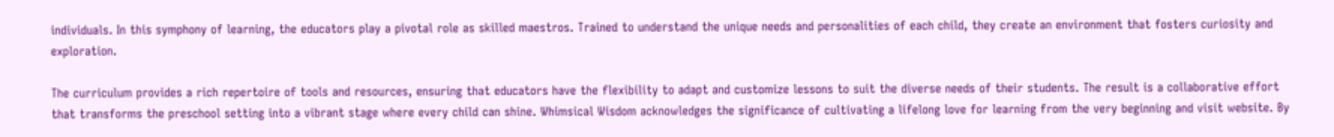individuals. In this symphony of learning, the educators play a pivotal role as skilled maestros. Trained to understand the unique needs and personalities of each child, they create an environment that fosters curiosity and exploration.

The curriculum provides a rich repertoire of tools and resources, ensuring that educators have the flexibility to adapt and customize lessons to suit the diverse needs of their students. The result is a collaborative effort that transforms the preschool setting into a vibrant stage where every child can shine. Whimsical Wisdom acknowledges the significance of cultivating a lifelong love for learning from the very beginning and visit website. By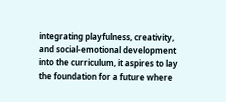integrating playfulness, creativity, and social-emotional development into the curriculum, it aspires to lay the foundation for a future where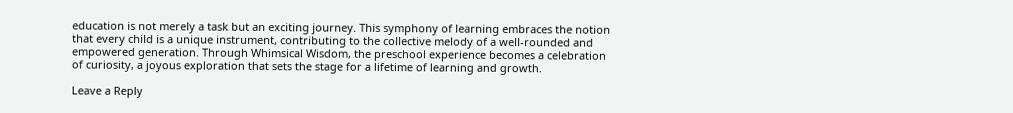education is not merely a task but an exciting journey. This symphony of learning embraces the notion that every child is a unique instrument, contributing to the collective melody of a well-rounded and empowered generation. Through Whimsical Wisdom, the preschool experience becomes a celebration of curiosity, a joyous exploration that sets the stage for a lifetime of learning and growth.

Leave a Reply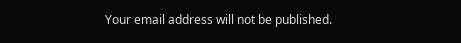Your email address will not be published.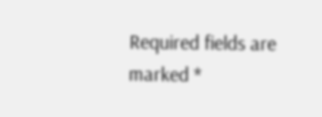Required fields are marked *